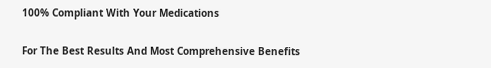100% Compliant With Your Medications

For The Best Results And Most Comprehensive Benefits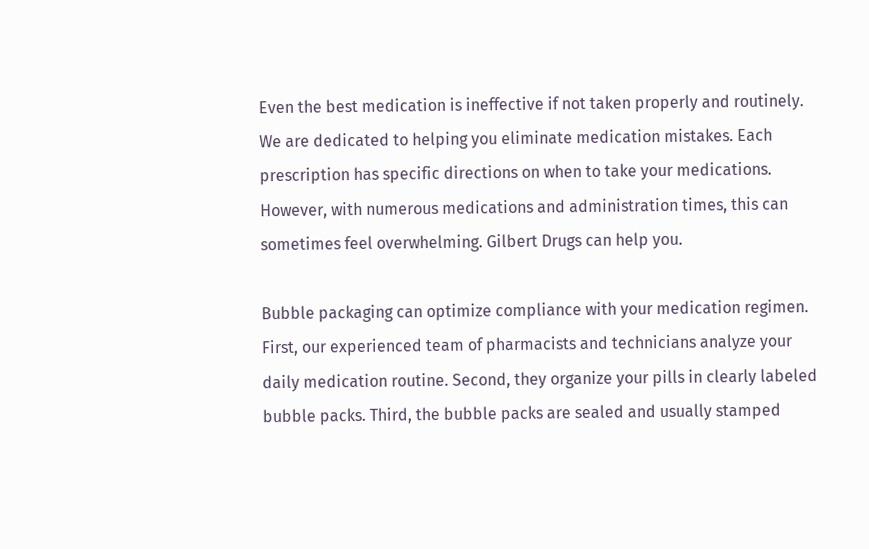Even the best medication is ineffective if not taken properly and routinely. We are dedicated to helping you eliminate medication mistakes. Each prescription has specific directions on when to take your medications. However, with numerous medications and administration times, this can sometimes feel overwhelming. Gilbert Drugs can help you.

Bubble packaging can optimize compliance with your medication regimen. First, our experienced team of pharmacists and technicians analyze your daily medication routine. Second, they organize your pills in clearly labeled bubble packs. Third, the bubble packs are sealed and usually stamped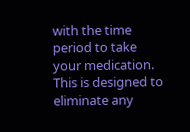with the time period to take your medication. This is designed to eliminate any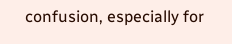confusion, especially for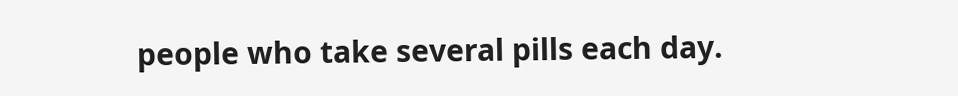people who take several pills each day.